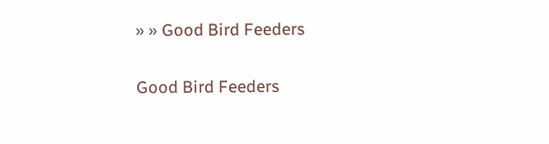» » Good Bird Feeders

Good Bird Feeders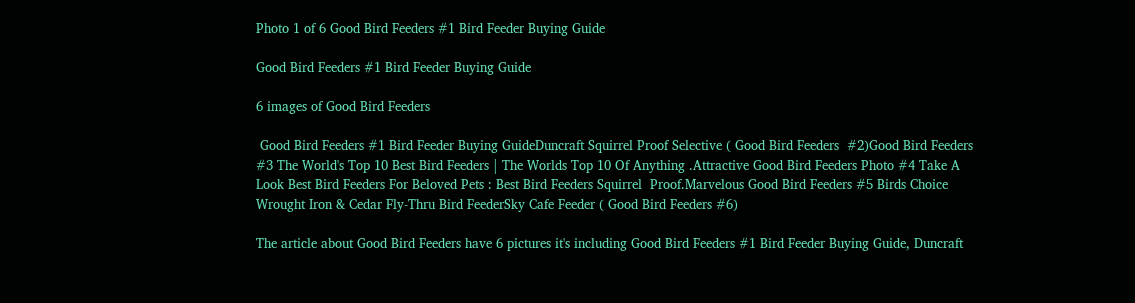Photo 1 of 6 Good Bird Feeders #1 Bird Feeder Buying Guide

Good Bird Feeders #1 Bird Feeder Buying Guide

6 images of Good Bird Feeders

 Good Bird Feeders #1 Bird Feeder Buying GuideDuncraft Squirrel Proof Selective ( Good Bird Feeders  #2)Good Bird Feeders  #3 The World's Top 10 Best Bird Feeders | The Worlds Top 10 Of Anything .Attractive Good Bird Feeders Photo #4 Take A Look Best Bird Feeders For Beloved Pets : Best Bird Feeders Squirrel  Proof.Marvelous Good Bird Feeders #5 Birds Choice Wrought Iron & Cedar Fly-Thru Bird FeederSky Cafe Feeder ( Good Bird Feeders #6)

The article about Good Bird Feeders have 6 pictures it's including Good Bird Feeders #1 Bird Feeder Buying Guide, Duncraft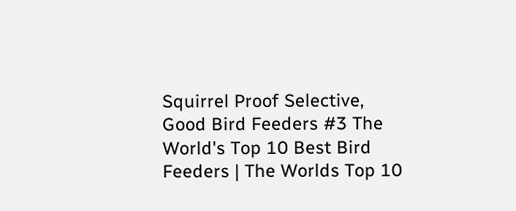Squirrel Proof Selective, Good Bird Feeders #3 The World's Top 10 Best Bird Feeders | The Worlds Top 10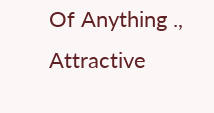Of Anything ., Attractive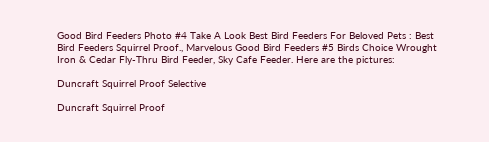Good Bird Feeders Photo #4 Take A Look Best Bird Feeders For Beloved Pets : Best Bird Feeders Squirrel Proof., Marvelous Good Bird Feeders #5 Birds Choice Wrought Iron & Cedar Fly-Thru Bird Feeder, Sky Cafe Feeder. Here are the pictures:

Duncraft Squirrel Proof Selective

Duncraft Squirrel Proof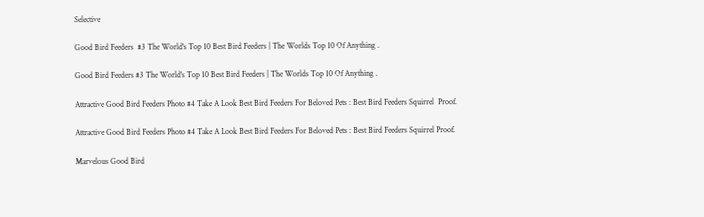Selective

Good Bird Feeders  #3 The World's Top 10 Best Bird Feeders | The Worlds Top 10 Of Anything .

Good Bird Feeders #3 The World's Top 10 Best Bird Feeders | The Worlds Top 10 Of Anything .

Attractive Good Bird Feeders Photo #4 Take A Look Best Bird Feeders For Beloved Pets : Best Bird Feeders Squirrel  Proof.

Attractive Good Bird Feeders Photo #4 Take A Look Best Bird Feeders For Beloved Pets : Best Bird Feeders Squirrel Proof.

Marvelous Good Bird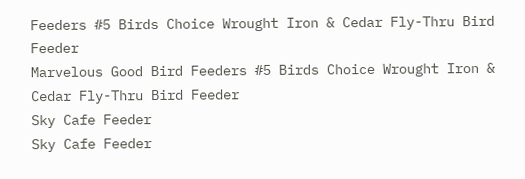Feeders #5 Birds Choice Wrought Iron & Cedar Fly-Thru Bird Feeder
Marvelous Good Bird Feeders #5 Birds Choice Wrought Iron & Cedar Fly-Thru Bird Feeder
Sky Cafe Feeder
Sky Cafe Feeder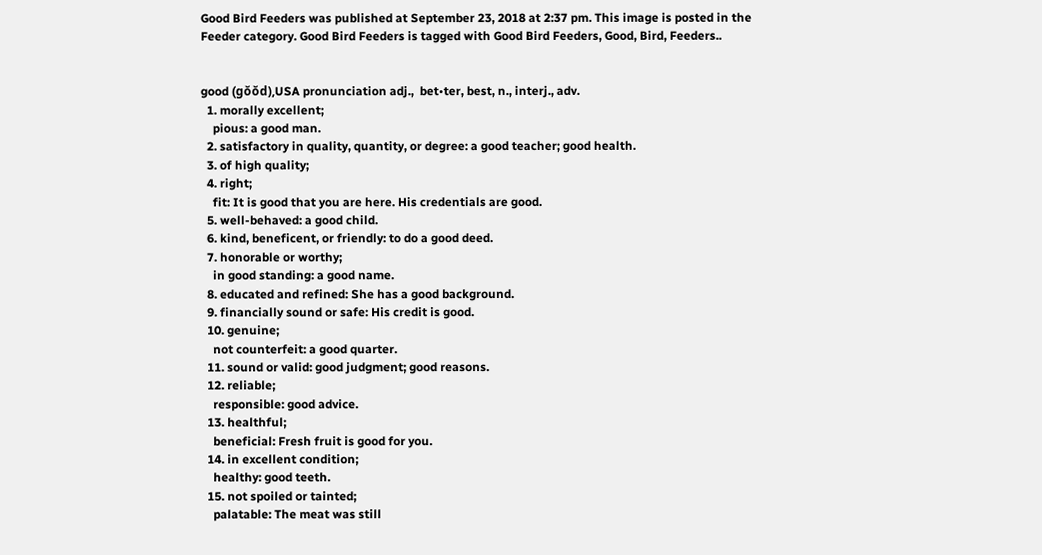Good Bird Feeders was published at September 23, 2018 at 2:37 pm. This image is posted in the Feeder category. Good Bird Feeders is tagged with Good Bird Feeders, Good, Bird, Feeders..


good (gŏŏd),USA pronunciation adj.,  bet•ter, best, n., interj., adv.
  1. morally excellent;
    pious: a good man.
  2. satisfactory in quality, quantity, or degree: a good teacher; good health.
  3. of high quality;
  4. right;
    fit: It is good that you are here. His credentials are good.
  5. well-behaved: a good child.
  6. kind, beneficent, or friendly: to do a good deed.
  7. honorable or worthy;
    in good standing: a good name.
  8. educated and refined: She has a good background.
  9. financially sound or safe: His credit is good.
  10. genuine;
    not counterfeit: a good quarter.
  11. sound or valid: good judgment; good reasons.
  12. reliable;
    responsible: good advice.
  13. healthful;
    beneficial: Fresh fruit is good for you.
  14. in excellent condition;
    healthy: good teeth.
  15. not spoiled or tainted;
    palatable: The meat was still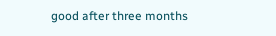good after three months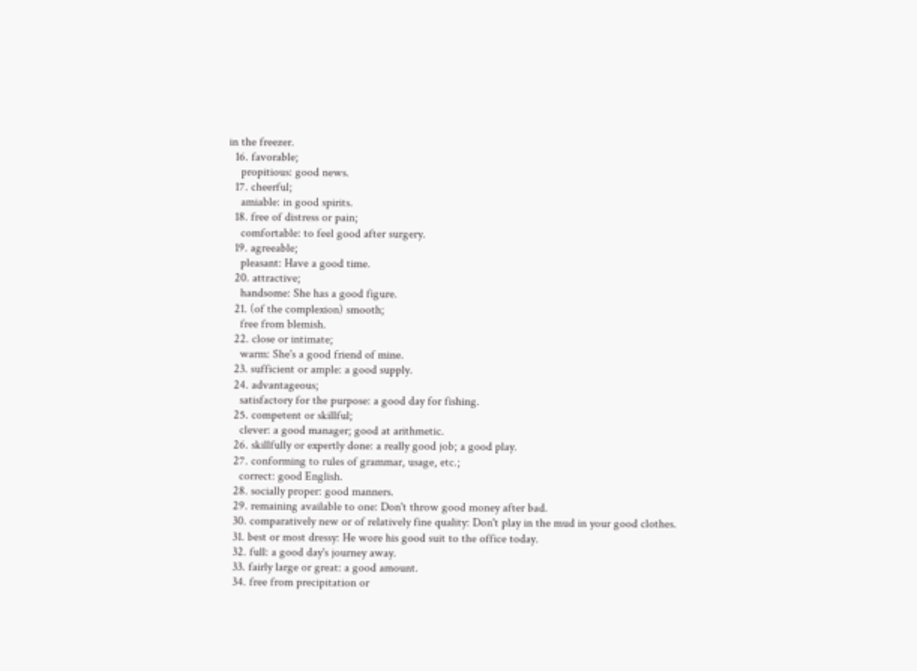in the freezer.
  16. favorable;
    propitious: good news.
  17. cheerful;
    amiable: in good spirits.
  18. free of distress or pain;
    comfortable: to feel good after surgery.
  19. agreeable;
    pleasant: Have a good time.
  20. attractive;
    handsome: She has a good figure.
  21. (of the complexion) smooth;
    free from blemish.
  22. close or intimate;
    warm: She's a good friend of mine.
  23. sufficient or ample: a good supply.
  24. advantageous;
    satisfactory for the purpose: a good day for fishing.
  25. competent or skillful;
    clever: a good manager; good at arithmetic.
  26. skillfully or expertly done: a really good job; a good play.
  27. conforming to rules of grammar, usage, etc.;
    correct: good English.
  28. socially proper: good manners.
  29. remaining available to one: Don't throw good money after bad.
  30. comparatively new or of relatively fine quality: Don't play in the mud in your good clothes.
  31. best or most dressy: He wore his good suit to the office today.
  32. full: a good day's journey away.
  33. fairly large or great: a good amount.
  34. free from precipitation or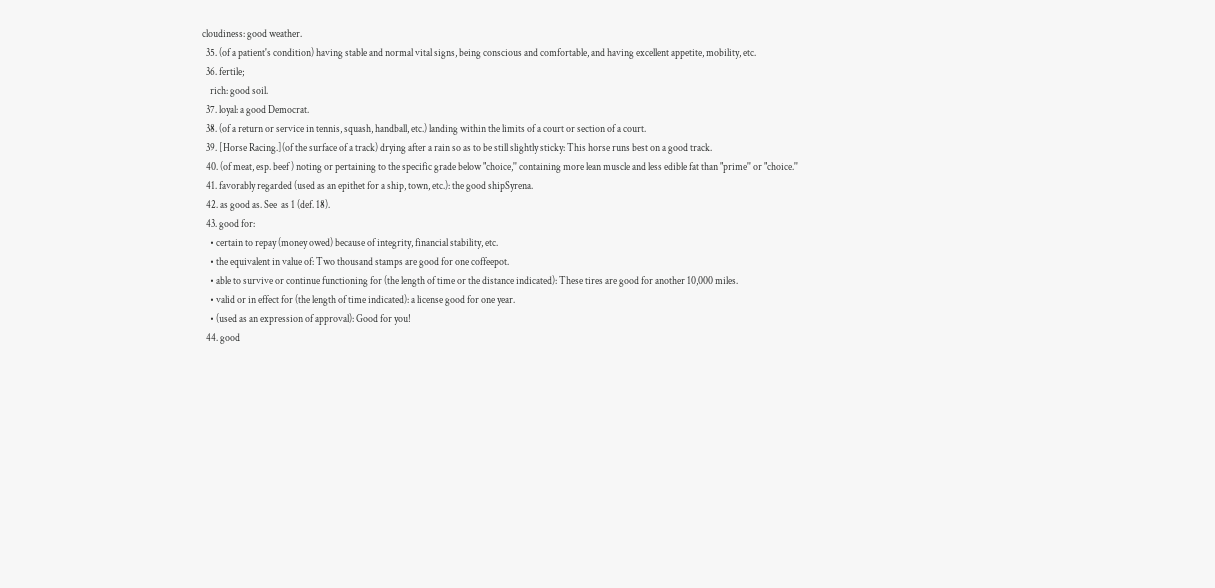cloudiness: good weather.
  35. (of a patient's condition) having stable and normal vital signs, being conscious and comfortable, and having excellent appetite, mobility, etc.
  36. fertile;
    rich: good soil.
  37. loyal: a good Democrat.
  38. (of a return or service in tennis, squash, handball, etc.) landing within the limits of a court or section of a court.
  39. [Horse Racing.](of the surface of a track) drying after a rain so as to be still slightly sticky: This horse runs best on a good track.
  40. (of meat, esp. beef ) noting or pertaining to the specific grade below "choice,'' containing more lean muscle and less edible fat than "prime'' or "choice.''
  41. favorably regarded (used as an epithet for a ship, town, etc.): the good shipSyrena.
  42. as good as. See  as 1 (def. 18).
  43. good for:
    • certain to repay (money owed) because of integrity, financial stability, etc.
    • the equivalent in value of: Two thousand stamps are good for one coffeepot.
    • able to survive or continue functioning for (the length of time or the distance indicated): These tires are good for another 10,000 miles.
    • valid or in effect for (the length of time indicated): a license good for one year.
    • (used as an expression of approval): Good for you!
  44. good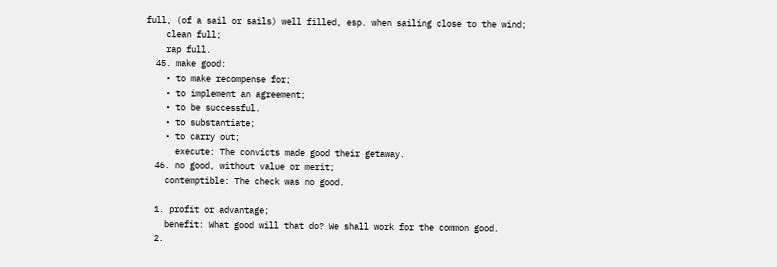full, (of a sail or sails) well filled, esp. when sailing close to the wind;
    clean full;
    rap full.
  45. make good:
    • to make recompense for;
    • to implement an agreement;
    • to be successful.
    • to substantiate;
    • to carry out;
      execute: The convicts made good their getaway.
  46. no good, without value or merit;
    contemptible: The check was no good.

  1. profit or advantage;
    benefit: What good will that do? We shall work for the common good.
  2.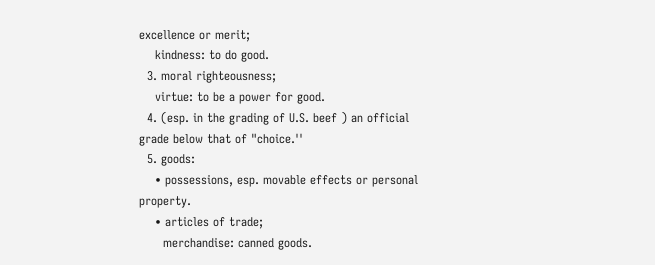excellence or merit;
    kindness: to do good.
  3. moral righteousness;
    virtue: to be a power for good.
  4. (esp. in the grading of U.S. beef ) an official grade below that of "choice.''
  5. goods:
    • possessions, esp. movable effects or personal property.
    • articles of trade;
      merchandise: canned goods.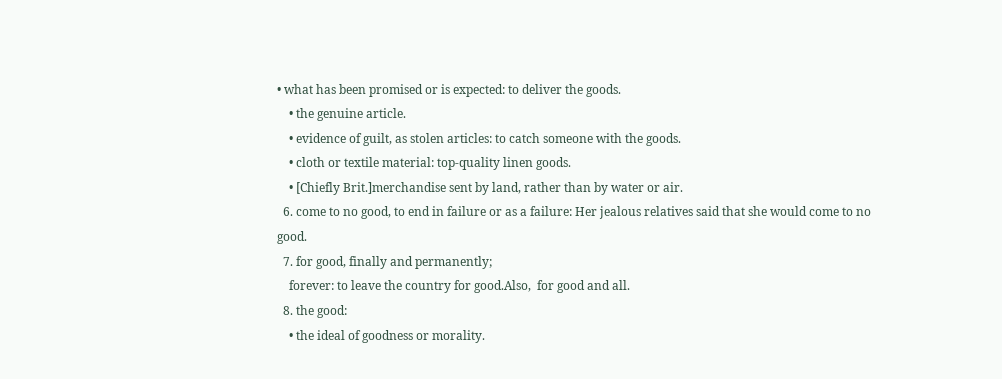• what has been promised or is expected: to deliver the goods.
    • the genuine article.
    • evidence of guilt, as stolen articles: to catch someone with the goods.
    • cloth or textile material: top-quality linen goods.
    • [Chiefly Brit.]merchandise sent by land, rather than by water or air.
  6. come to no good, to end in failure or as a failure: Her jealous relatives said that she would come to no good.
  7. for good, finally and permanently;
    forever: to leave the country for good.Also,  for good and all.
  8. the good:
    • the ideal of goodness or morality.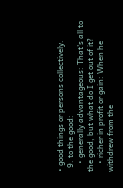• good things or persons collectively.
  9. to the good:
    • generally advantageous: That's all to the good, but what do I get out of it?
    • richer in profit or gain: When he withdrew from the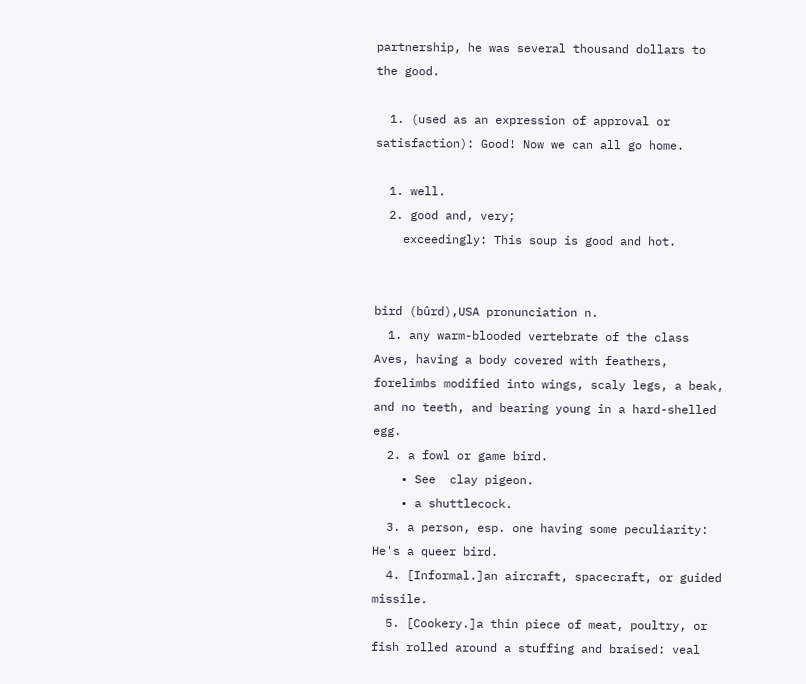partnership, he was several thousand dollars to the good.

  1. (used as an expression of approval or satisfaction): Good! Now we can all go home.

  1. well.
  2. good and, very;
    exceedingly: This soup is good and hot.


bird (bûrd),USA pronunciation n.
  1. any warm-blooded vertebrate of the class Aves, having a body covered with feathers, forelimbs modified into wings, scaly legs, a beak, and no teeth, and bearing young in a hard-shelled egg.
  2. a fowl or game bird.
    • See  clay pigeon.
    • a shuttlecock.
  3. a person, esp. one having some peculiarity: He's a queer bird.
  4. [Informal.]an aircraft, spacecraft, or guided missile.
  5. [Cookery.]a thin piece of meat, poultry, or fish rolled around a stuffing and braised: veal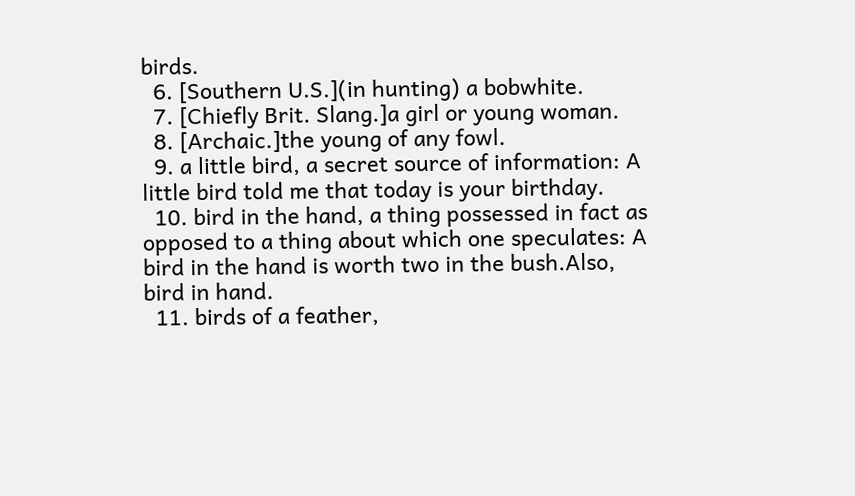birds.
  6. [Southern U.S.](in hunting) a bobwhite.
  7. [Chiefly Brit. Slang.]a girl or young woman.
  8. [Archaic.]the young of any fowl.
  9. a little bird, a secret source of information: A little bird told me that today is your birthday.
  10. bird in the hand, a thing possessed in fact as opposed to a thing about which one speculates: A bird in the hand is worth two in the bush.Also,  bird in hand.
  11. birds of a feather,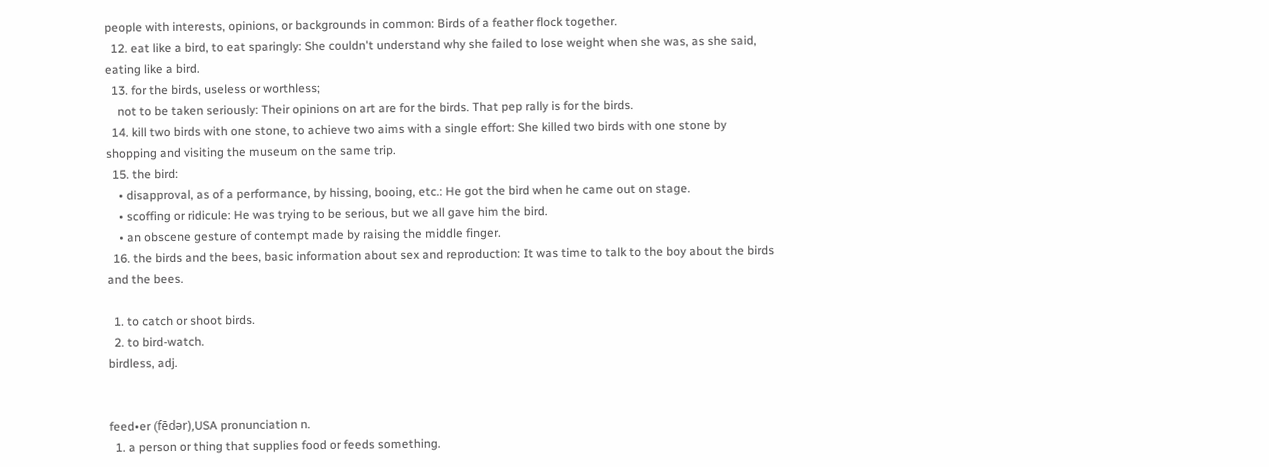people with interests, opinions, or backgrounds in common: Birds of a feather flock together.
  12. eat like a bird, to eat sparingly: She couldn't understand why she failed to lose weight when she was, as she said, eating like a bird.
  13. for the birds, useless or worthless;
    not to be taken seriously: Their opinions on art are for the birds. That pep rally is for the birds.
  14. kill two birds with one stone, to achieve two aims with a single effort: She killed two birds with one stone by shopping and visiting the museum on the same trip.
  15. the bird:
    • disapproval, as of a performance, by hissing, booing, etc.: He got the bird when he came out on stage.
    • scoffing or ridicule: He was trying to be serious, but we all gave him the bird.
    • an obscene gesture of contempt made by raising the middle finger.
  16. the birds and the bees, basic information about sex and reproduction: It was time to talk to the boy about the birds and the bees.

  1. to catch or shoot birds.
  2. to bird-watch.
birdless, adj.


feed•er (fēdər),USA pronunciation n.
  1. a person or thing that supplies food or feeds something.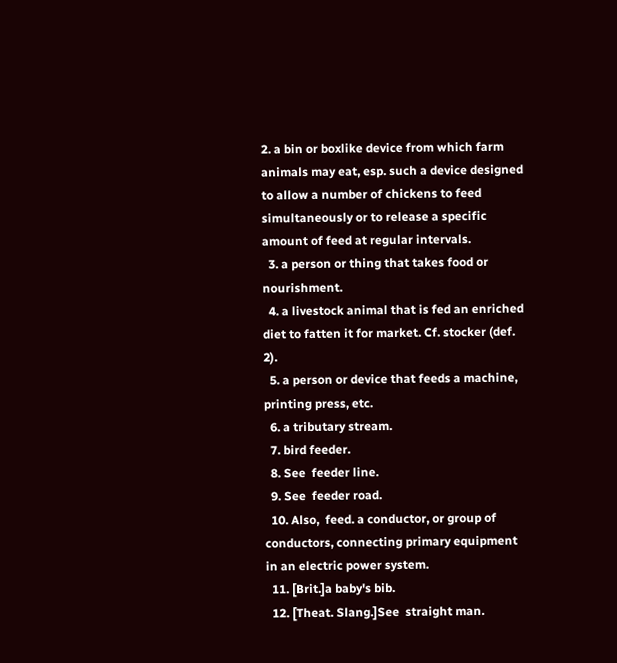2. a bin or boxlike device from which farm animals may eat, esp. such a device designed to allow a number of chickens to feed simultaneously or to release a specific amount of feed at regular intervals.
  3. a person or thing that takes food or nourishment.
  4. a livestock animal that is fed an enriched diet to fatten it for market. Cf. stocker (def. 2).
  5. a person or device that feeds a machine, printing press, etc.
  6. a tributary stream.
  7. bird feeder.
  8. See  feeder line.
  9. See  feeder road.
  10. Also,  feed. a conductor, or group of conductors, connecting primary equipment in an electric power system.
  11. [Brit.]a baby's bib.
  12. [Theat. Slang.]See  straight man.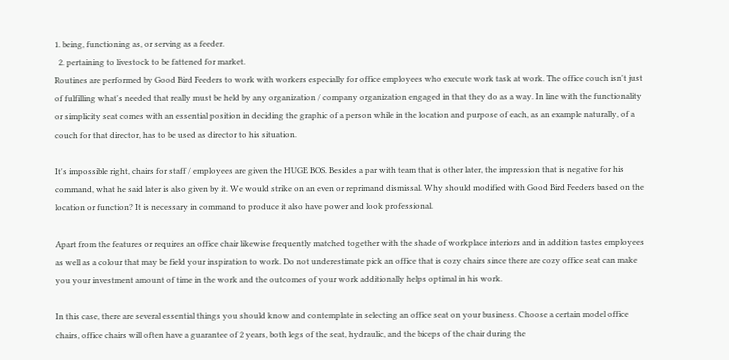1. being, functioning as, or serving as a feeder.
  2. pertaining to livestock to be fattened for market.
Routines are performed by Good Bird Feeders to work with workers especially for office employees who execute work task at work. The office couch isn't just of fulfilling what's needed that really must be held by any organization / company organization engaged in that they do as a way. In line with the functionality or simplicity seat comes with an essential position in deciding the graphic of a person while in the location and purpose of each, as an example naturally, of a couch for that director, has to be used as director to his situation.

It's impossible right, chairs for staff / employees are given the HUGE BOS. Besides a par with team that is other later, the impression that is negative for his command, what he said later is also given by it. We would strike on an even or reprimand dismissal. Why should modified with Good Bird Feeders based on the location or function? It is necessary in command to produce it also have power and look professional.

Apart from the features or requires an office chair likewise frequently matched together with the shade of workplace interiors and in addition tastes employees as well as a colour that may be field your inspiration to work. Do not underestimate pick an office that is cozy chairs since there are cozy office seat can make you your investment amount of time in the work and the outcomes of your work additionally helps optimal in his work.

In this case, there are several essential things you should know and contemplate in selecting an office seat on your business. Choose a certain model office chairs, office chairs will often have a guarantee of 2 years, both legs of the seat, hydraulic, and the biceps of the chair during the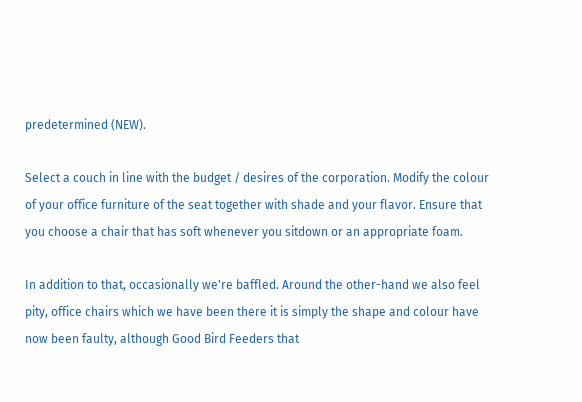predetermined (NEW).

Select a couch in line with the budget / desires of the corporation. Modify the colour of your office furniture of the seat together with shade and your flavor. Ensure that you choose a chair that has soft whenever you sitdown or an appropriate foam.

In addition to that, occasionally we're baffled. Around the other-hand we also feel pity, office chairs which we have been there it is simply the shape and colour have now been faulty, although Good Bird Feeders that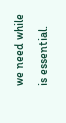we need while is essential.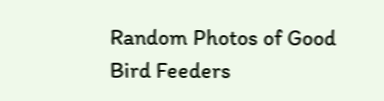Random Photos of Good Bird Feeders